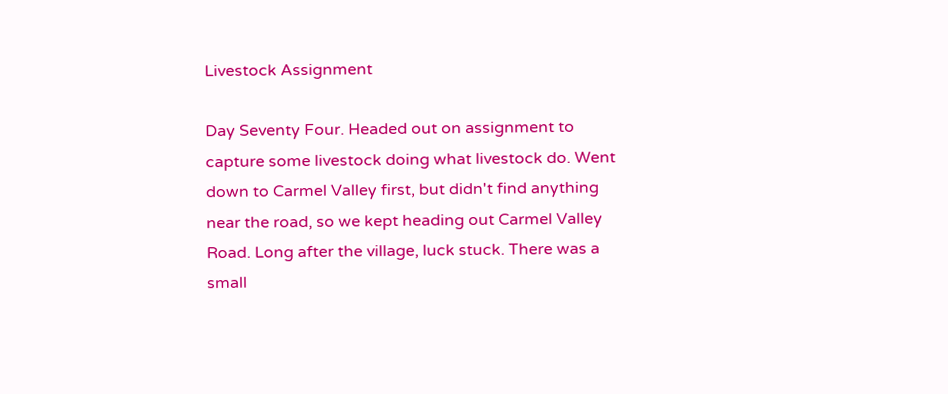Livestock Assignment

Day Seventy Four. Headed out on assignment to capture some livestock doing what livestock do. Went down to Carmel Valley first, but didn't find anything near the road, so we kept heading out Carmel Valley Road. Long after the village, luck stuck. There was a small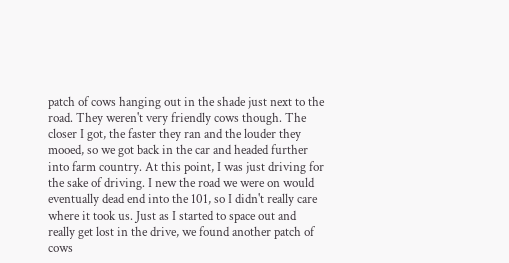patch of cows hanging out in the shade just next to the road. They weren't very friendly cows though. The closer I got, the faster they ran and the louder they mooed, so we got back in the car and headed further into farm country. At this point, I was just driving for the sake of driving. I new the road we were on would eventually dead end into the 101, so I didn't really care where it took us. Just as I started to space out and really get lost in the drive, we found another patch of cows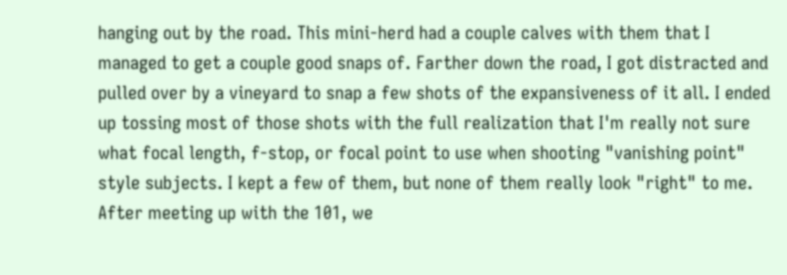hanging out by the road. This mini-herd had a couple calves with them that I managed to get a couple good snaps of. Farther down the road, I got distracted and pulled over by a vineyard to snap a few shots of the expansiveness of it all. I ended up tossing most of those shots with the full realization that I'm really not sure what focal length, f-stop, or focal point to use when shooting "vanishing point" style subjects. I kept a few of them, but none of them really look "right" to me. After meeting up with the 101, we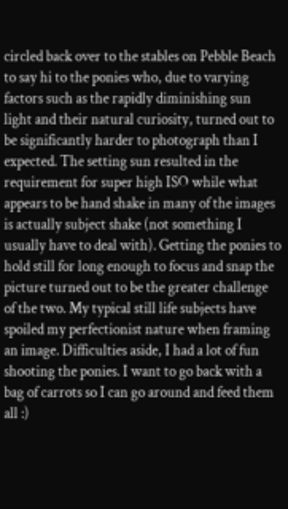circled back over to the stables on Pebble Beach to say hi to the ponies who, due to varying factors such as the rapidly diminishing sun light and their natural curiosity, turned out to be significantly harder to photograph than I expected. The setting sun resulted in the requirement for super high ISO while what appears to be hand shake in many of the images is actually subject shake (not something I usually have to deal with). Getting the ponies to hold still for long enough to focus and snap the picture turned out to be the greater challenge of the two. My typical still life subjects have spoiled my perfectionist nature when framing an image. Difficulties aside, I had a lot of fun shooting the ponies. I want to go back with a bag of carrots so I can go around and feed them all :)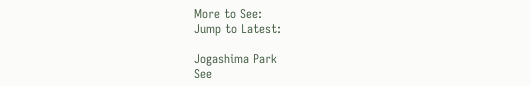More to See:
Jump to Latest:

Jogashima Park
See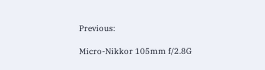Previous:

Micro-Nikkor 105mm f/2.8G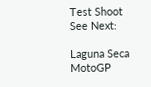Test Shoot
See Next:

Laguna Seca MotoGP